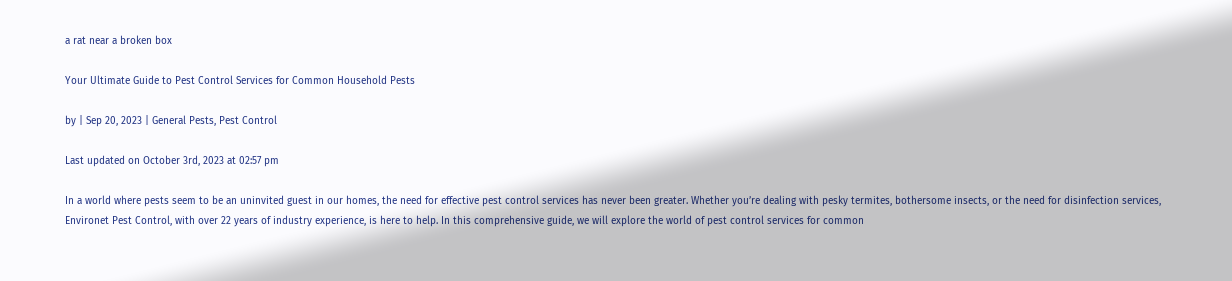a rat near a broken box

Your Ultimate Guide to Pest Control Services for Common Household Pests

by | Sep 20, 2023 | General Pests, Pest Control

Last updated on October 3rd, 2023 at 02:57 pm

In a world where pests seem to be an uninvited guest in our homes, the need for effective pest control services has never been greater. Whether you’re dealing with pesky termites, bothersome insects, or the need for disinfection services, Environet Pest Control, with over 22 years of industry experience, is here to help. In this comprehensive guide, we will explore the world of pest control services for common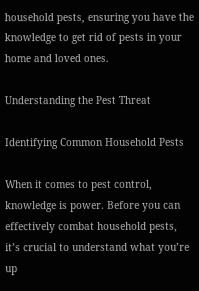household pests, ensuring you have the knowledge to get rid of pests in your home and loved ones.

Understanding the Pest Threat

Identifying Common Household Pests

When it comes to pest control, knowledge is power. Before you can effectively combat household pests, it’s crucial to understand what you’re up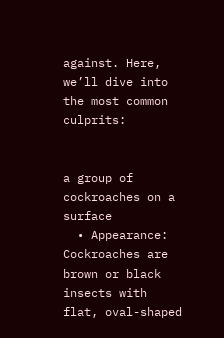against. Here, we’ll dive into the most common culprits:


a group of cockroaches on a surface
  • Appearance: Cockroaches are brown or black insects with flat, oval-shaped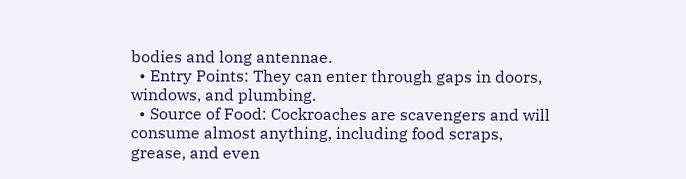bodies and long antennae.
  • Entry Points: They can enter through gaps in doors, windows, and plumbing.
  • Source of Food: Cockroaches are scavengers and will consume almost anything, including food scraps, grease, and even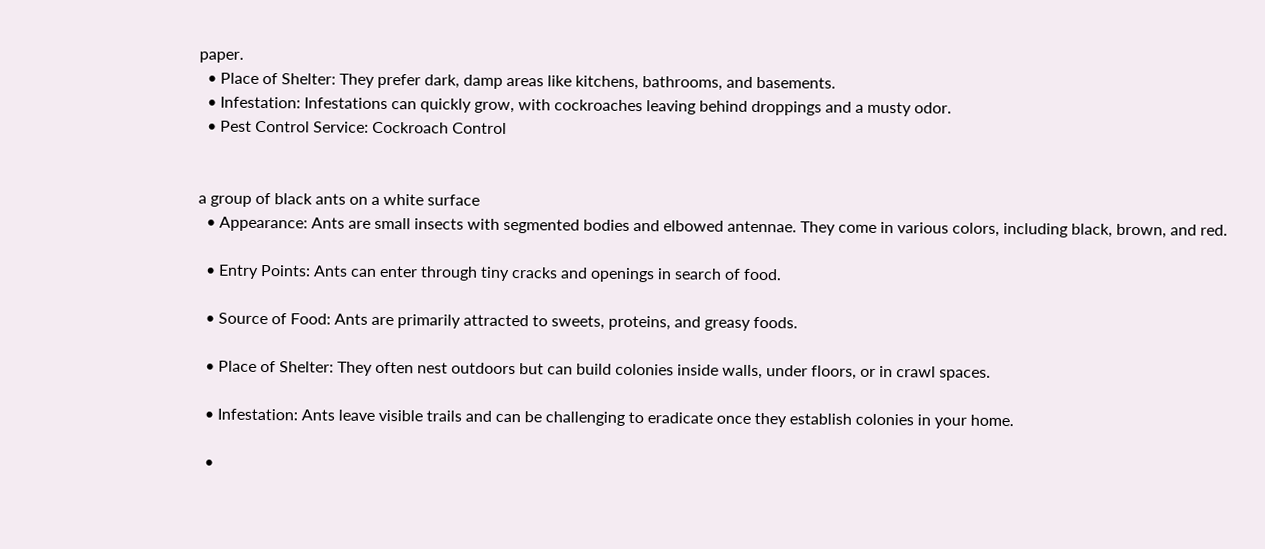paper.
  • Place of Shelter: They prefer dark, damp areas like kitchens, bathrooms, and basements.
  • Infestation: Infestations can quickly grow, with cockroaches leaving behind droppings and a musty odor.
  • Pest Control Service: Cockroach Control


a group of black ants on a white surface
  • Appearance: Ants are small insects with segmented bodies and elbowed antennae. They come in various colors, including black, brown, and red.

  • Entry Points: Ants can enter through tiny cracks and openings in search of food.

  • Source of Food: Ants are primarily attracted to sweets, proteins, and greasy foods.

  • Place of Shelter: They often nest outdoors but can build colonies inside walls, under floors, or in crawl spaces.

  • Infestation: Ants leave visible trails and can be challenging to eradicate once they establish colonies in your home.

  •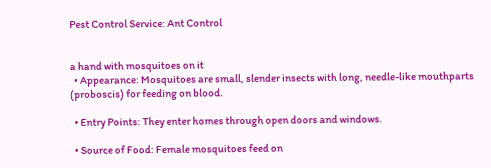Pest Control Service: Ant Control


a hand with mosquitoes on it
  • Appearance: Mosquitoes are small, slender insects with long, needle-like mouthparts (proboscis) for feeding on blood.

  • Entry Points: They enter homes through open doors and windows.

  • Source of Food: Female mosquitoes feed on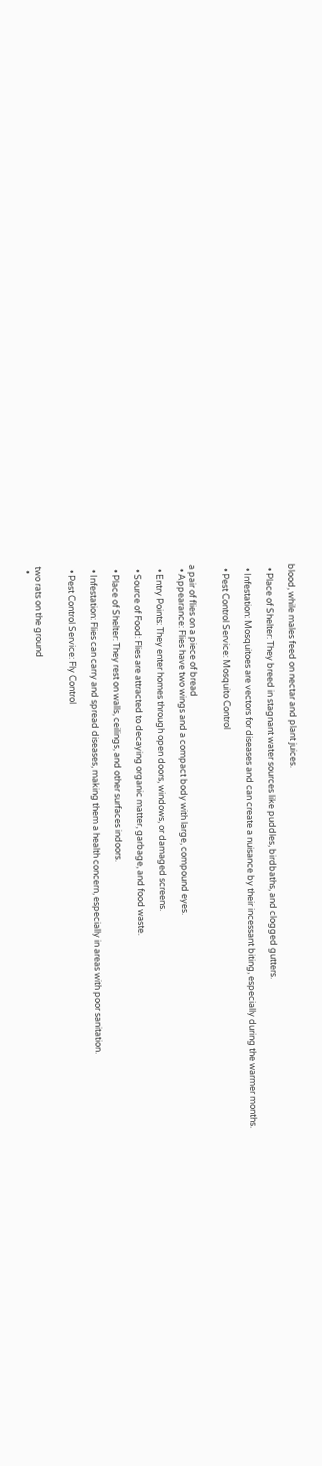blood, while males feed on nectar and plant juices.

  • Place of Shelter: They breed in stagnant water sources like puddles, birdbaths, and clogged gutters.

  • Infestation: Mosquitoes are vectors for diseases and can create a nuisance by their incessant biting, especially during the warmer months.

  • Pest Control Service: Mosquito Control


a pair of flies on a piece of bread
  • Appearance: Flies have two wings and a compact body with large, compound eyes.

  • Entry Points: They enter homes through open doors, windows, or damaged screens.

  • Source of Food: Flies are attracted to decaying organic matter, garbage, and food waste.

  • Place of Shelter: They rest on walls, ceilings, and other surfaces indoors.

  • Infestation: Flies can carry and spread diseases, making them a health concern, especially in areas with poor sanitation.

  • Pest Control Service: Fly Control


two rats on the ground
  •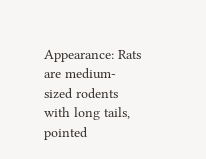Appearance: Rats are medium-sized rodents with long tails, pointed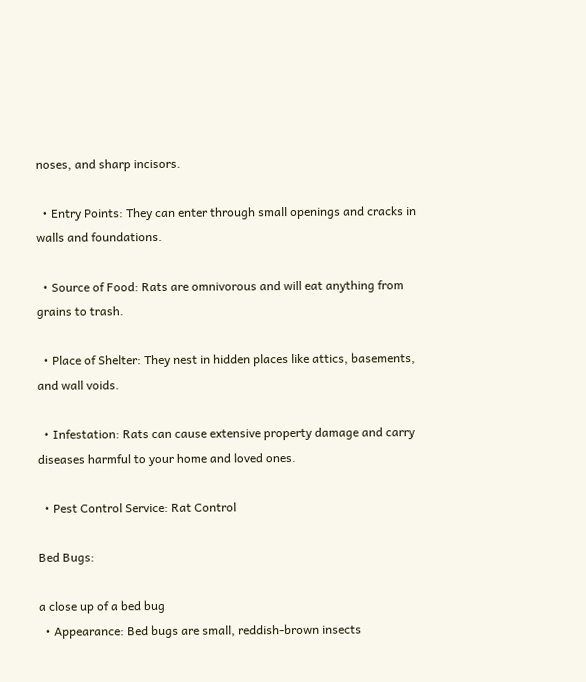noses, and sharp incisors.

  • Entry Points: They can enter through small openings and cracks in walls and foundations.

  • Source of Food: Rats are omnivorous and will eat anything from grains to trash.

  • Place of Shelter: They nest in hidden places like attics, basements, and wall voids.

  • Infestation: Rats can cause extensive property damage and carry diseases harmful to your home and loved ones.

  • Pest Control Service: Rat Control

Bed Bugs:

a close up of a bed bug
  • Appearance: Bed bugs are small, reddish-brown insects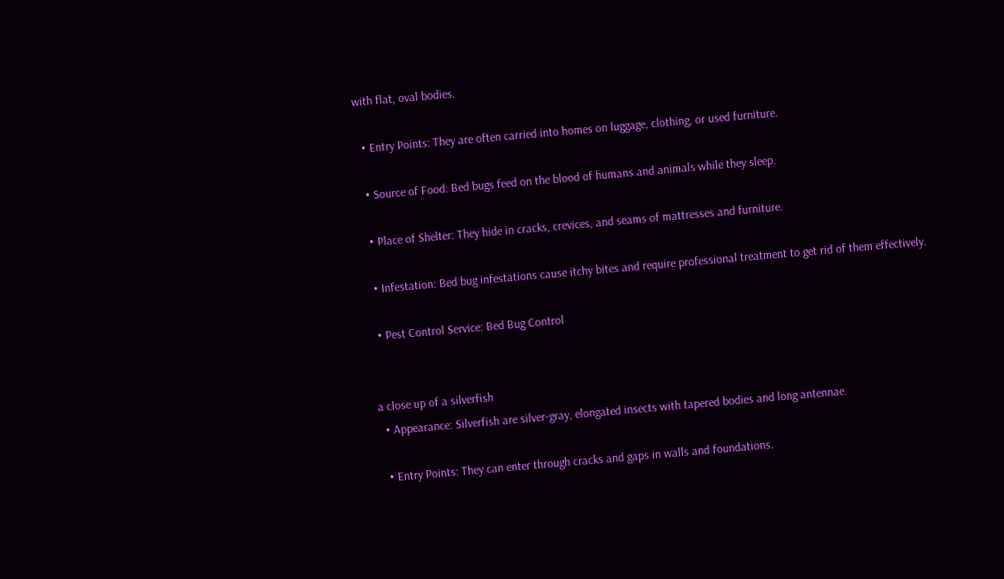with flat, oval bodies.

  • Entry Points: They are often carried into homes on luggage, clothing, or used furniture.

  • Source of Food: Bed bugs feed on the blood of humans and animals while they sleep.

  • Place of Shelter: They hide in cracks, crevices, and seams of mattresses and furniture.

  • Infestation: Bed bug infestations cause itchy bites and require professional treatment to get rid of them effectively.

  • Pest Control Service: Bed Bug Control


a close up of a silverfish
  • Appearance: Silverfish are silver-gray, elongated insects with tapered bodies and long antennae.

  • Entry Points: They can enter through cracks and gaps in walls and foundations.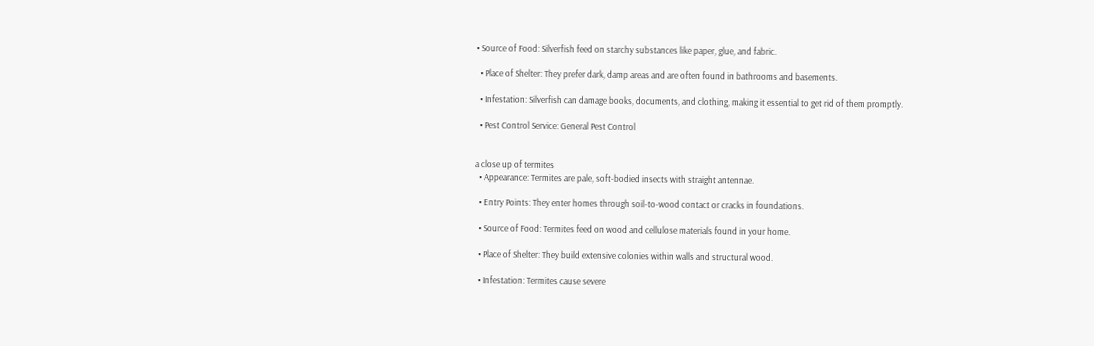• Source of Food: Silverfish feed on starchy substances like paper, glue, and fabric.

  • Place of Shelter: They prefer dark, damp areas and are often found in bathrooms and basements.

  • Infestation: Silverfish can damage books, documents, and clothing, making it essential to get rid of them promptly.

  • Pest Control Service: General Pest Control


a close up of termites
  • Appearance: Termites are pale, soft-bodied insects with straight antennae.

  • Entry Points: They enter homes through soil-to-wood contact or cracks in foundations.

  • Source of Food: Termites feed on wood and cellulose materials found in your home.

  • Place of Shelter: They build extensive colonies within walls and structural wood.

  • Infestation: Termites cause severe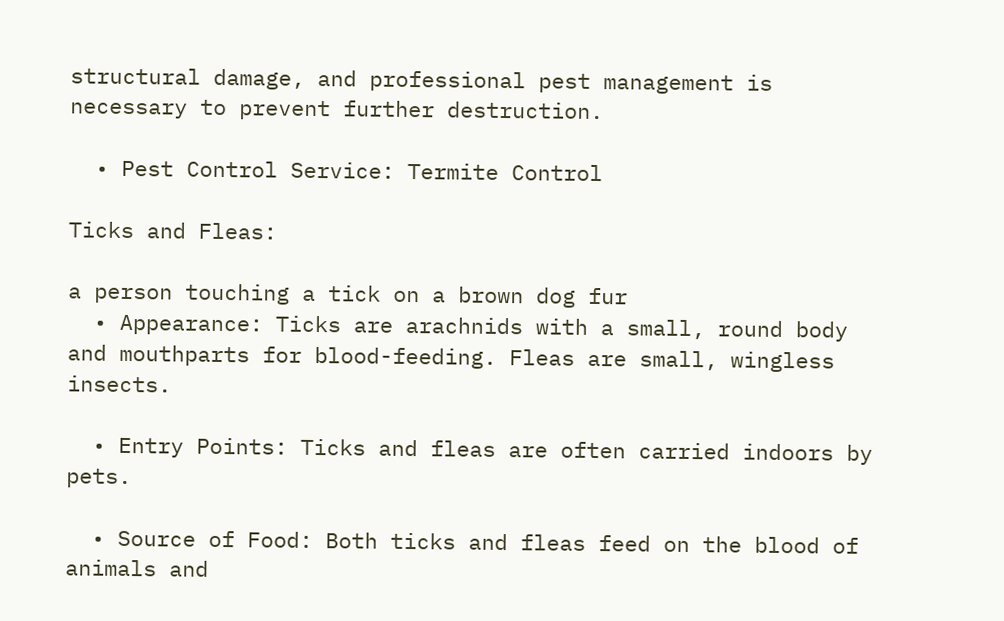structural damage, and professional pest management is necessary to prevent further destruction.

  • Pest Control Service: Termite Control

Ticks and Fleas:

a person touching a tick on a brown dog fur
  • Appearance: Ticks are arachnids with a small, round body and mouthparts for blood-feeding. Fleas are small, wingless insects.

  • Entry Points: Ticks and fleas are often carried indoors by pets.

  • Source of Food: Both ticks and fleas feed on the blood of animals and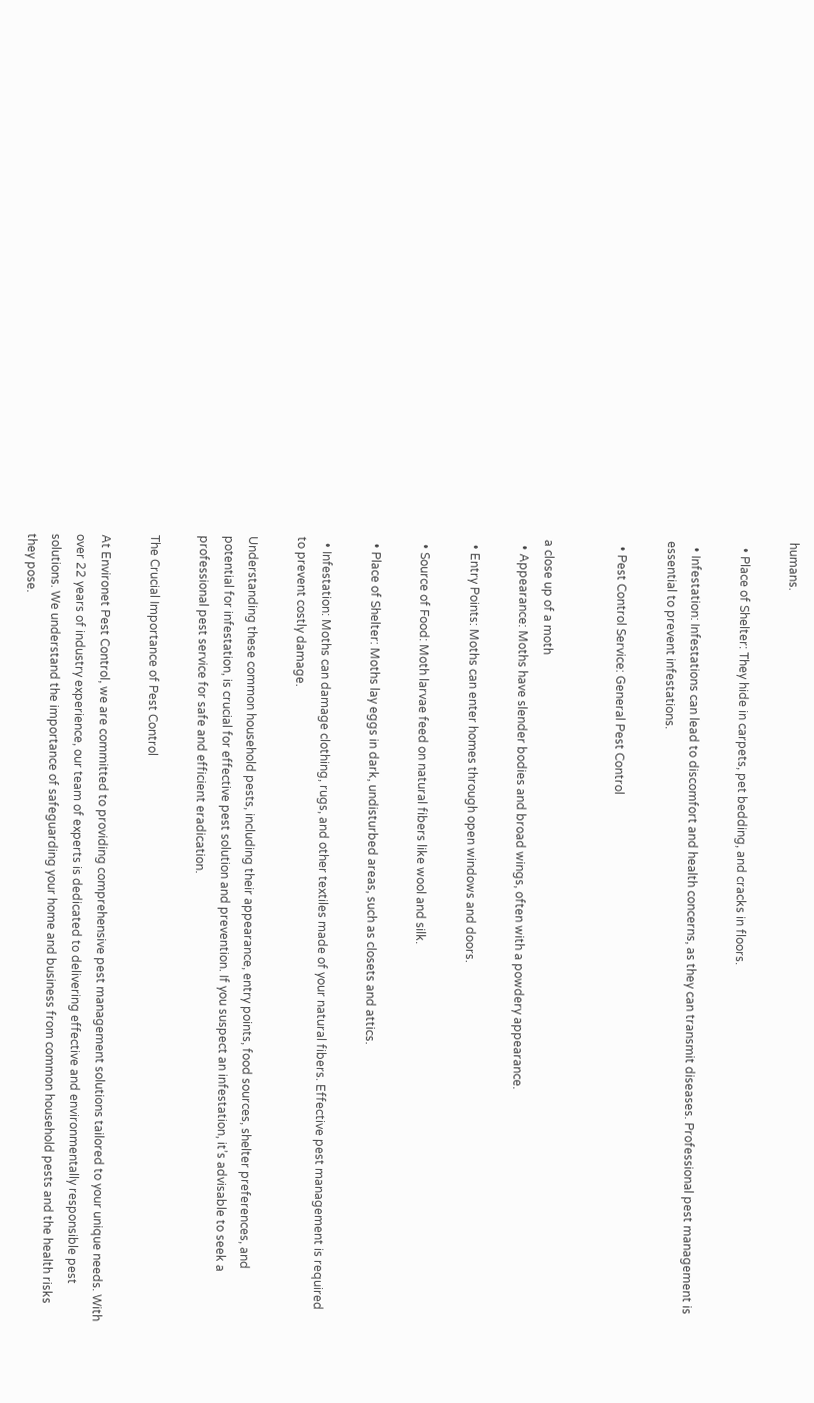humans.

  • Place of Shelter: They hide in carpets, pet bedding, and cracks in floors.

  • Infestation: Infestations can lead to discomfort and health concerns, as they can transmit diseases. Professional pest management is essential to prevent infestations.

  • Pest Control Service: General Pest Control


a close up of a moth
  • Appearance: Moths have slender bodies and broad wings, often with a powdery appearance.

  • Entry Points: Moths can enter homes through open windows and doors.

  • Source of Food: Moth larvae feed on natural fibers like wool and silk.

  • Place of Shelter: Moths lay eggs in dark, undisturbed areas, such as closets and attics.

  • Infestation: Moths can damage clothing, rugs, and other textiles made of your natural fibers. Effective pest management is required to prevent costly damage.

Understanding these common household pests, including their appearance, entry points, food sources, shelter preferences, and potential for infestation, is crucial for effective pest solution and prevention. If you suspect an infestation, it’s advisable to seek a professional pest service for safe and efficient eradication.

The Crucial Importance of Pest Control

At Environet Pest Control, we are committed to providing comprehensive pest management solutions tailored to your unique needs. With over 22 years of industry experience, our team of experts is dedicated to delivering effective and environmentally responsible pest solutions. We understand the importance of safeguarding your home and business from common household pests and the health risks they pose.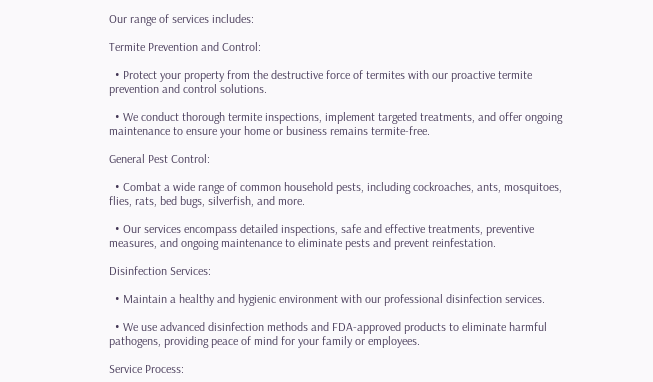Our range of services includes:

Termite Prevention and Control:

  • Protect your property from the destructive force of termites with our proactive termite prevention and control solutions.

  • We conduct thorough termite inspections, implement targeted treatments, and offer ongoing maintenance to ensure your home or business remains termite-free.

General Pest Control:

  • Combat a wide range of common household pests, including cockroaches, ants, mosquitoes, flies, rats, bed bugs, silverfish, and more.

  • Our services encompass detailed inspections, safe and effective treatments, preventive measures, and ongoing maintenance to eliminate pests and prevent reinfestation.

Disinfection Services:

  • Maintain a healthy and hygienic environment with our professional disinfection services.

  • We use advanced disinfection methods and FDA-approved products to eliminate harmful pathogens, providing peace of mind for your family or employees.

Service Process: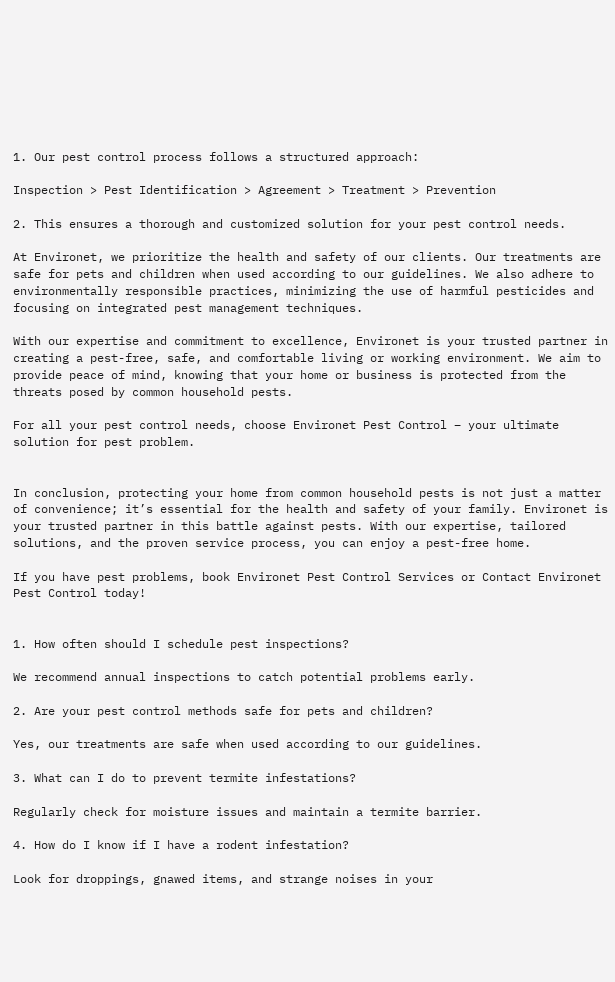1. Our pest control process follows a structured approach:

Inspection > Pest Identification > Agreement > Treatment > Prevention

2. This ensures a thorough and customized solution for your pest control needs.

At Environet, we prioritize the health and safety of our clients. Our treatments are safe for pets and children when used according to our guidelines. We also adhere to environmentally responsible practices, minimizing the use of harmful pesticides and focusing on integrated pest management techniques.

With our expertise and commitment to excellence, Environet is your trusted partner in creating a pest-free, safe, and comfortable living or working environment. We aim to provide peace of mind, knowing that your home or business is protected from the threats posed by common household pests.

For all your pest control needs, choose Environet Pest Control – your ultimate solution for pest problem.


In conclusion, protecting your home from common household pests is not just a matter of convenience; it’s essential for the health and safety of your family. Environet is your trusted partner in this battle against pests. With our expertise, tailored solutions, and the proven service process, you can enjoy a pest-free home.

If you have pest problems, book Environet Pest Control Services or Contact Environet Pest Control today!


1. How often should I schedule pest inspections?

We recommend annual inspections to catch potential problems early.

2. Are your pest control methods safe for pets and children?

Yes, our treatments are safe when used according to our guidelines.

3. What can I do to prevent termite infestations?

Regularly check for moisture issues and maintain a termite barrier.

4. How do I know if I have a rodent infestation?

Look for droppings, gnawed items, and strange noises in your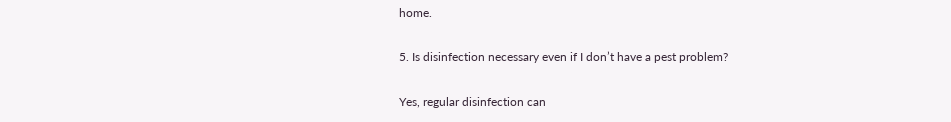home.

5. Is disinfection necessary even if I don’t have a pest problem?

Yes, regular disinfection can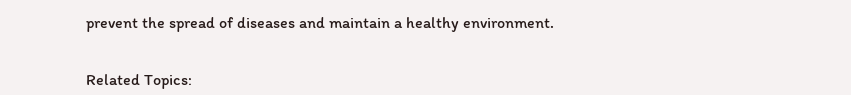prevent the spread of diseases and maintain a healthy environment.


Related Topics: